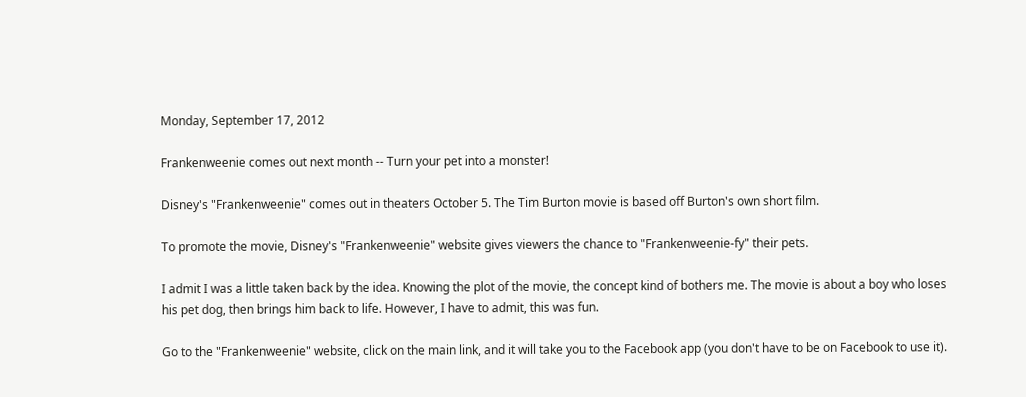Monday, September 17, 2012

Frankenweenie comes out next month -- Turn your pet into a monster!

Disney's "Frankenweenie" comes out in theaters October 5. The Tim Burton movie is based off Burton's own short film.

To promote the movie, Disney's "Frankenweenie" website gives viewers the chance to "Frankenweenie-fy" their pets.

I admit I was a little taken back by the idea. Knowing the plot of the movie, the concept kind of bothers me. The movie is about a boy who loses his pet dog, then brings him back to life. However, I have to admit, this was fun.

Go to the "Frankenweenie" website, click on the main link, and it will take you to the Facebook app (you don't have to be on Facebook to use it).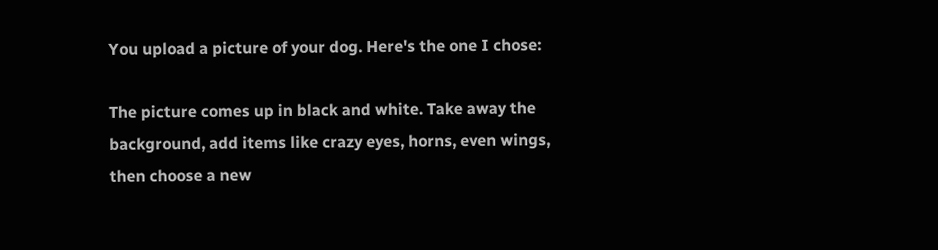You upload a picture of your dog. Here's the one I chose:

The picture comes up in black and white. Take away the background, add items like crazy eyes, horns, even wings, then choose a new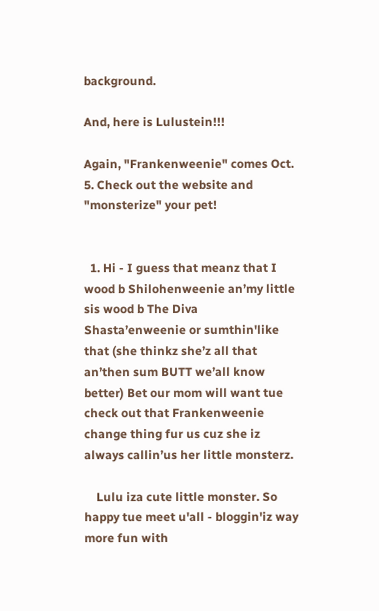background.

And, here is Lulustein!!!

Again, "Frankenweenie" comes Oct. 5. Check out the website and "monsterize" your pet!


  1. Hi - I guess that meanz that I wood b Shilohenweenie an’my little sis wood b The Diva Shasta’enweenie or sumthin'like that (she thinkz she’z all that an’then sum BUTT we’all know better) Bet our mom will want tue check out that Frankenweenie change thing fur us cuz she iz always callin’us her little monsterz.

    Lulu iza cute little monster. So happy tue meet u'all - bloggin'iz way more fun with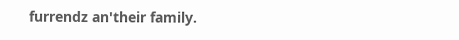furrendz an'their family.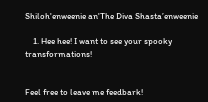Shiloh'enweenie an'The Diva Shasta’enweenie

    1. Hee hee! I want to see your spooky transformations!


Feel free to leave me feedbark!